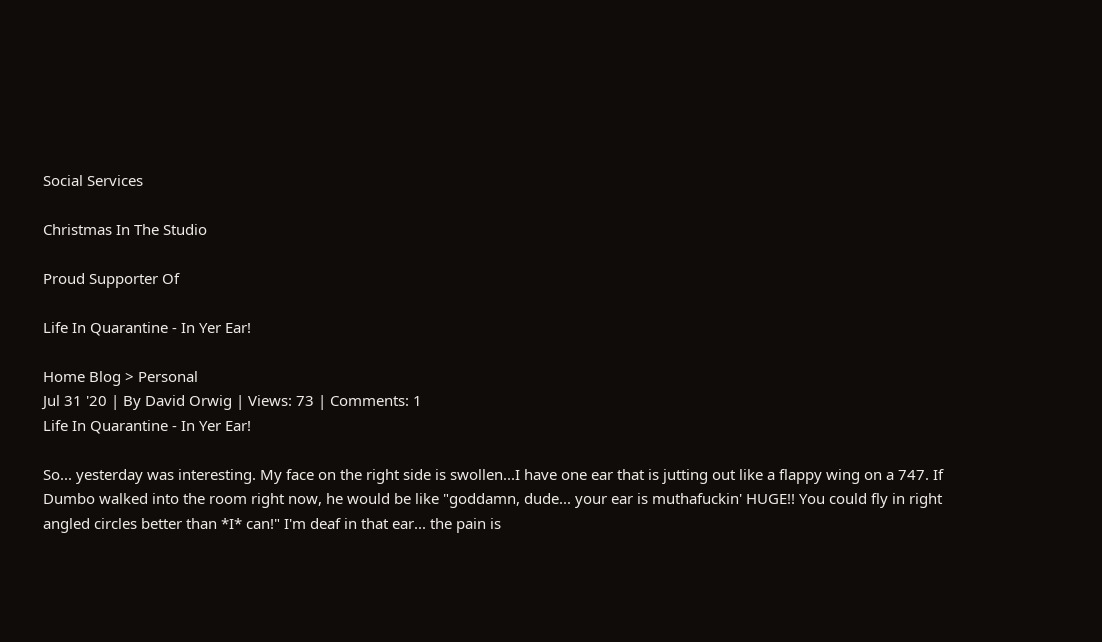Social Services

Christmas In The Studio

Proud Supporter Of

Life In Quarantine - In Yer Ear!

Home Blog > Personal
Jul 31 '20 | By David Orwig | Views: 73 | Comments: 1
Life In Quarantine - In Yer Ear!

So... yesterday was interesting. My face on the right side is swollen...I have one ear that is jutting out like a flappy wing on a 747. If Dumbo walked into the room right now, he would be like "goddamn, dude... your ear is muthafuckin' HUGE!! You could fly in right angled circles better than *I* can!" I'm deaf in that ear... the pain is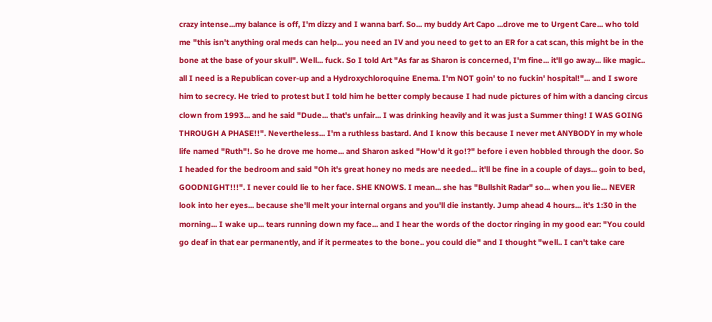crazy intense...my balance is off, I'm dizzy and I wanna barf. So... my buddy Art Capo ...drove me to Urgent Care... who told me "this isn't anything oral meds can help... you need an IV and you need to get to an ER for a cat scan, this might be in the bone at the base of your skull". Well... fuck. So I told Art "As far as Sharon is concerned, I'm fine... it'll go away... like magic.. all I need is a Republican cover-up and a Hydroxychloroquine Enema. I'm NOT goin' to no fuckin' hospital!"... and I swore him to secrecy. He tried to protest but I told him he better comply because I had nude pictures of him with a dancing circus clown from 1993... and he said "Dude... that's unfair... I was drinking heavily and it was just a Summer thing! I WAS GOING THROUGH A PHASE!!". Nevertheless... I'm a ruthless bastard. And I know this because I never met ANYBODY in my whole life named "Ruth"!. So he drove me home... and Sharon asked "How'd it go!?" before i even hobbled through the door. So I headed for the bedroom and said "Oh it's great honey no meds are needed... it'll be fine in a couple of days... goin to bed, GOODNIGHT!!!". I never could lie to her face. SHE KNOWS. I mean... she has "Bullshit Radar" so... when you lie... NEVER look into her eyes... because she'll melt your internal organs and you'll die instantly. Jump ahead 4 hours... it's 1:30 in the morning... I wake up... tears running down my face... and I hear the words of the doctor ringing in my good ear: "You could go deaf in that ear permanently, and if it permeates to the bone.. you could die" and I thought "well.. I can't take care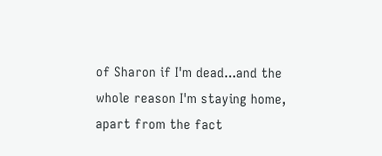of Sharon if I'm dead...and the whole reason I'm staying home, apart from the fact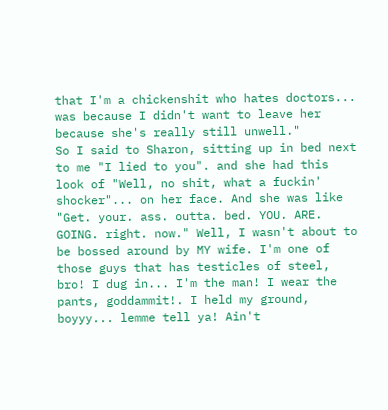that I'm a chickenshit who hates doctors... was because I didn't want to leave her because she's really still unwell."
So I said to Sharon, sitting up in bed next to me "I lied to you". and she had this look of "Well, no shit, what a fuckin' shocker"... on her face. And she was like "Get. your. ass. outta. bed. YOU. ARE. GOING. right. now." Well, I wasn't about to be bossed around by MY wife. I'm one of those guys that has testicles of steel, bro! I dug in... I'm the man! I wear the pants, goddammit!. I held my ground, boyyy... lemme tell ya! Ain't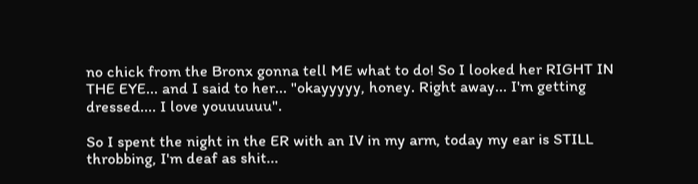no chick from the Bronx gonna tell ME what to do! So I looked her RIGHT IN THE EYE... and I said to her... "okayyyyy, honey. Right away... I'm getting dressed.... I love youuuuuu".

So I spent the night in the ER with an IV in my arm, today my ear is STILL throbbing, I'm deaf as shit...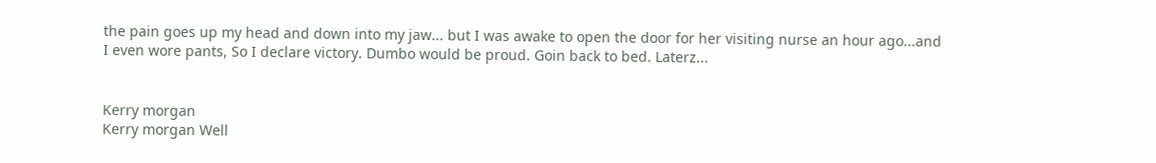the pain goes up my head and down into my jaw... but I was awake to open the door for her visiting nurse an hour ago...and I even wore pants, So I declare victory. Dumbo would be proud. Goin back to bed. Laterz...


Kerry morgan
Kerry morgan Well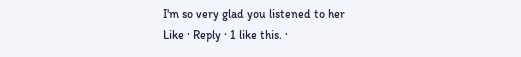I'm so very glad you listened to her
Like · Reply · 1 like this. ·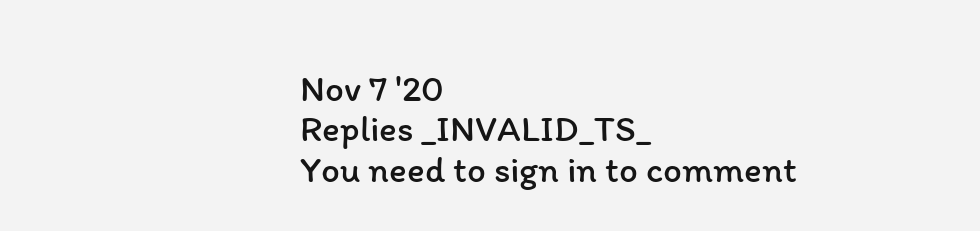Nov 7 '20
Replies _INVALID_TS_
You need to sign in to comment